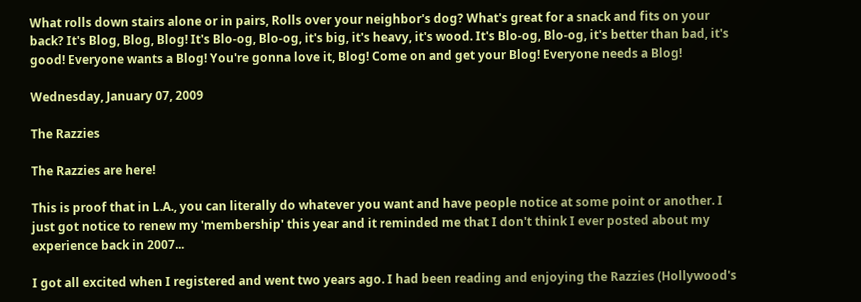What rolls down stairs alone or in pairs, Rolls over your neighbor's dog? What's great for a snack and fits on your back? It's Blog, Blog, Blog! It's Blo-og, Blo-og, it's big, it's heavy, it's wood. It's Blo-og, Blo-og, it's better than bad, it's good! Everyone wants a Blog! You're gonna love it, Blog! Come on and get your Blog! Everyone needs a Blog!

Wednesday, January 07, 2009

The Razzies

The Razzies are here!

This is proof that in L.A., you can literally do whatever you want and have people notice at some point or another. I just got notice to renew my 'membership' this year and it reminded me that I don't think I ever posted about my experience back in 2007...

I got all excited when I registered and went two years ago. I had been reading and enjoying the Razzies (Hollywood's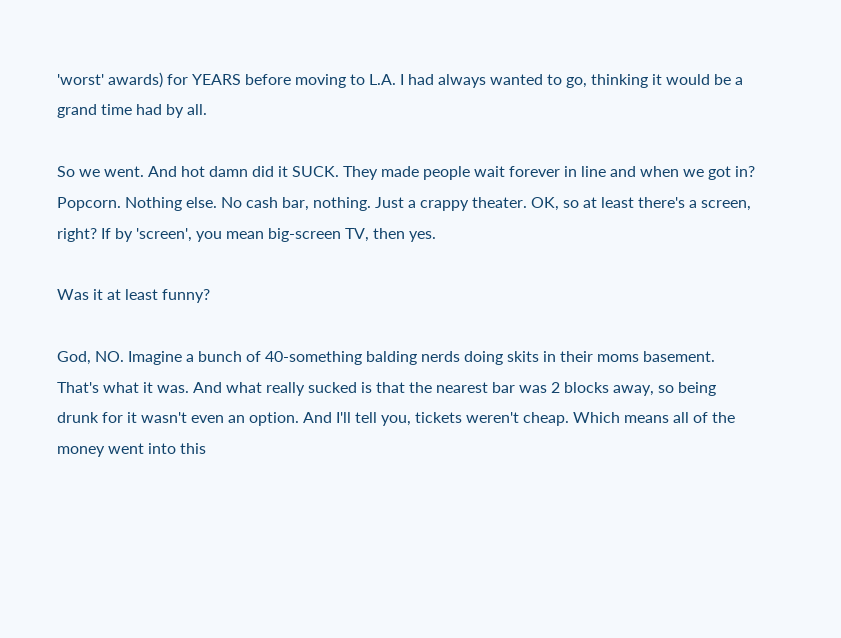'worst' awards) for YEARS before moving to L.A. I had always wanted to go, thinking it would be a grand time had by all.

So we went. And hot damn did it SUCK. They made people wait forever in line and when we got in? Popcorn. Nothing else. No cash bar, nothing. Just a crappy theater. OK, so at least there's a screen, right? If by 'screen', you mean big-screen TV, then yes.

Was it at least funny?

God, NO. Imagine a bunch of 40-something balding nerds doing skits in their moms basement. That's what it was. And what really sucked is that the nearest bar was 2 blocks away, so being drunk for it wasn't even an option. And I'll tell you, tickets weren't cheap. Which means all of the money went into this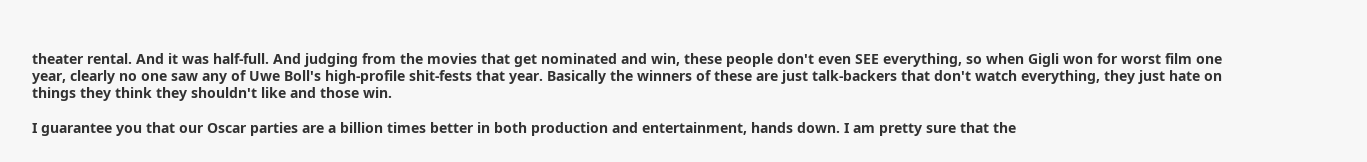theater rental. And it was half-full. And judging from the movies that get nominated and win, these people don't even SEE everything, so when Gigli won for worst film one year, clearly no one saw any of Uwe Boll's high-profile shit-fests that year. Basically the winners of these are just talk-backers that don't watch everything, they just hate on things they think they shouldn't like and those win.

I guarantee you that our Oscar parties are a billion times better in both production and entertainment, hands down. I am pretty sure that the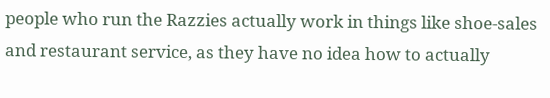people who run the Razzies actually work in things like shoe-sales and restaurant service, as they have no idea how to actually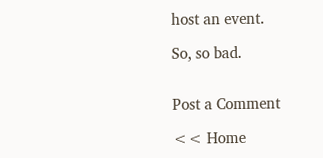host an event.

So, so bad.


Post a Comment

<< Home